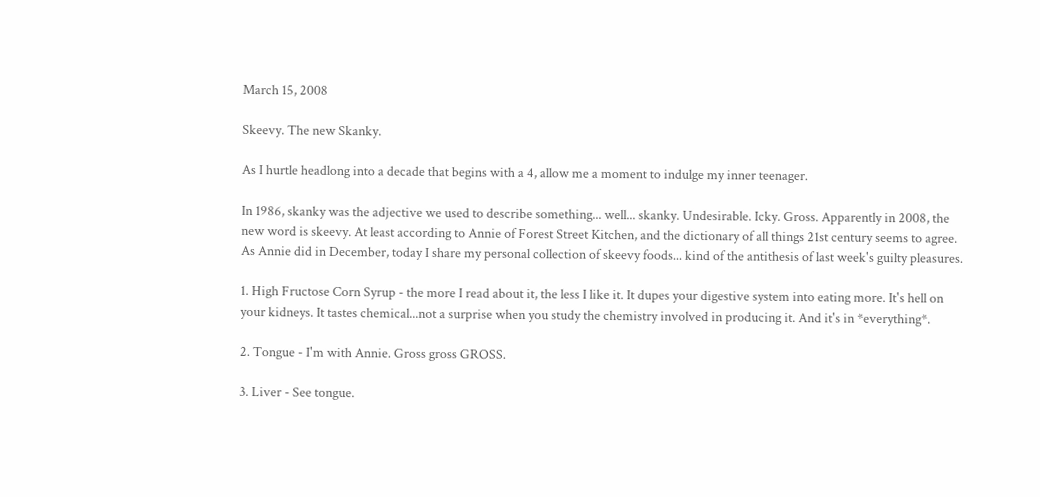March 15, 2008

Skeevy. The new Skanky.

As I hurtle headlong into a decade that begins with a 4, allow me a moment to indulge my inner teenager.

In 1986, skanky was the adjective we used to describe something... well... skanky. Undesirable. Icky. Gross. Apparently in 2008, the new word is skeevy. At least according to Annie of Forest Street Kitchen, and the dictionary of all things 21st century seems to agree. As Annie did in December, today I share my personal collection of skeevy foods... kind of the antithesis of last week's guilty pleasures.

1. High Fructose Corn Syrup - the more I read about it, the less I like it. It dupes your digestive system into eating more. It's hell on your kidneys. It tastes chemical...not a surprise when you study the chemistry involved in producing it. And it's in *everything*.

2. Tongue - I'm with Annie. Gross gross GROSS.

3. Liver - See tongue.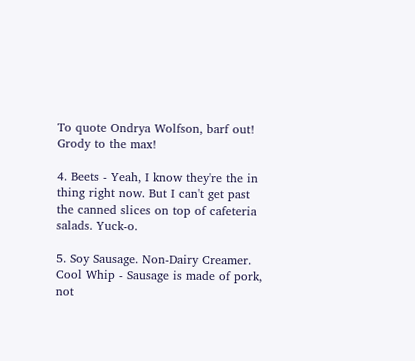To quote Ondrya Wolfson, barf out! Grody to the max!

4. Beets - Yeah, I know they're the in thing right now. But I can't get past the canned slices on top of cafeteria salads. Yuck-o.

5. Soy Sausage. Non-Dairy Creamer. Cool Whip - Sausage is made of pork, not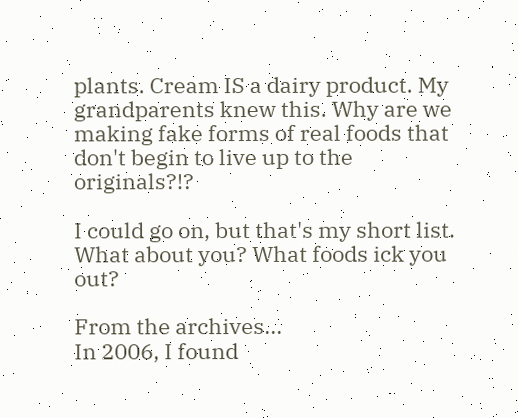plants. Cream IS a dairy product. My grandparents knew this. Why are we making fake forms of real foods that don't begin to live up to the originals?!?

I could go on, but that's my short list. What about you? What foods ick you out?

From the archives...
In 2006, I found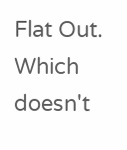Flat Out. Which doesn't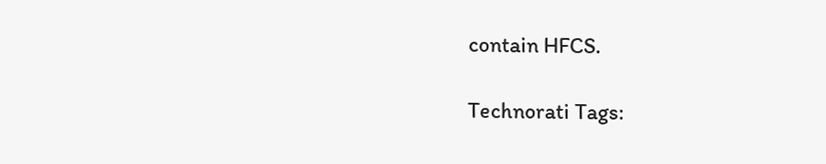contain HFCS.

Technorati Tags: